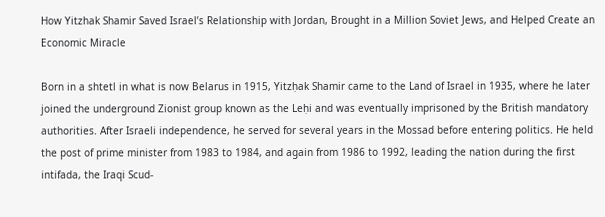How Yitzhak Shamir Saved Israel’s Relationship with Jordan, Brought in a Million Soviet Jews, and Helped Create an Economic Miracle

Born in a shtetl in what is now Belarus in 1915, Yitzḥak Shamir came to the Land of Israel in 1935, where he later joined the underground Zionist group known as the Leḥi and was eventually imprisoned by the British mandatory authorities. After Israeli independence, he served for several years in the Mossad before entering politics. He held the post of prime minister from 1983 to 1984, and again from 1986 to 1992, leading the nation during the first intifada, the Iraqi Scud-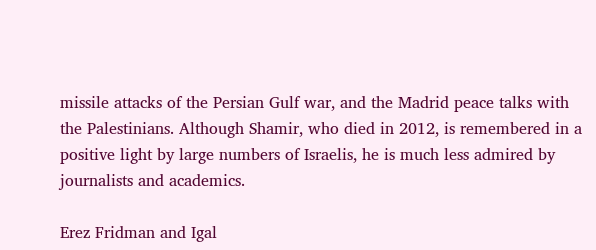missile attacks of the Persian Gulf war, and the Madrid peace talks with the Palestinians. Although Shamir, who died in 2012, is remembered in a positive light by large numbers of Israelis, he is much less admired by journalists and academics.

Erez Fridman and Igal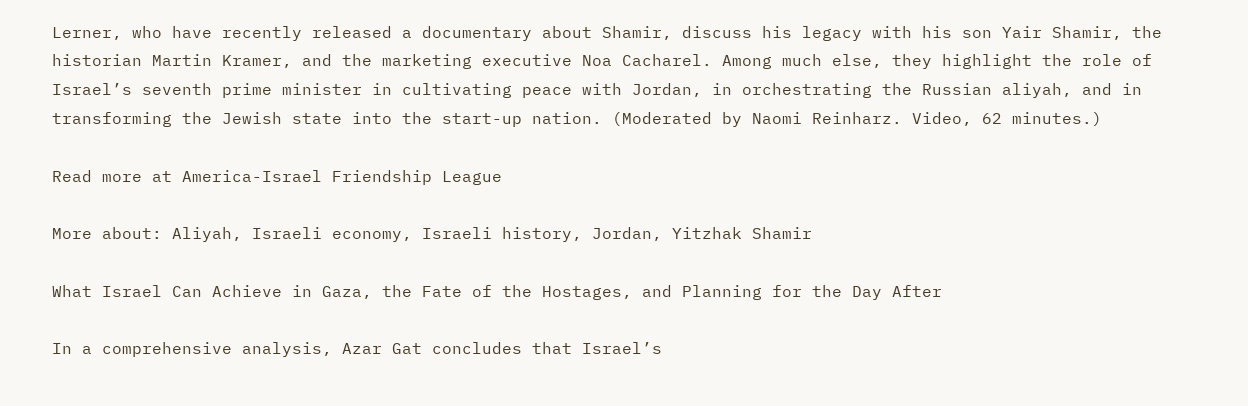Lerner, who have recently released a documentary about Shamir, discuss his legacy with his son Yair Shamir, the historian Martin Kramer, and the marketing executive Noa Cacharel. Among much else, they highlight the role of Israel’s seventh prime minister in cultivating peace with Jordan, in orchestrating the Russian aliyah, and in transforming the Jewish state into the start-up nation. (Moderated by Naomi Reinharz. Video, 62 minutes.)

Read more at America-Israel Friendship League

More about: Aliyah, Israeli economy, Israeli history, Jordan, Yitzhak Shamir

What Israel Can Achieve in Gaza, the Fate of the Hostages, and Planning for the Day After

In a comprehensive analysis, Azar Gat concludes that Israel’s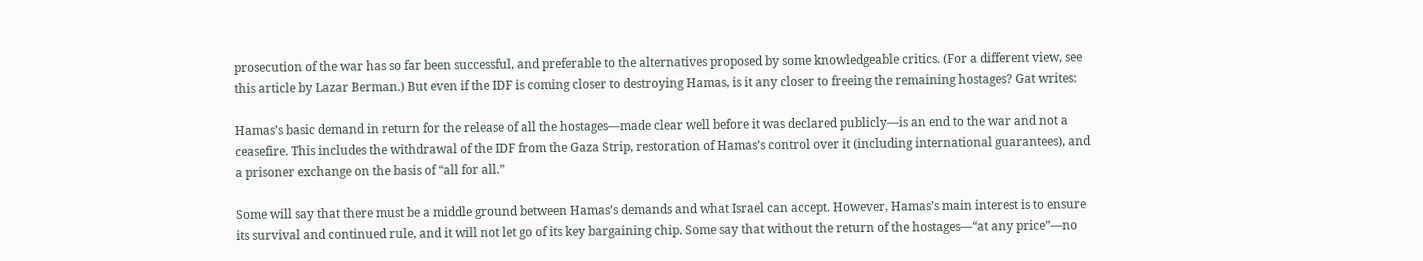prosecution of the war has so far been successful, and preferable to the alternatives proposed by some knowledgeable critics. (For a different view, see this article by Lazar Berman.) But even if the IDF is coming closer to destroying Hamas, is it any closer to freeing the remaining hostages? Gat writes:

Hamas’s basic demand in return for the release of all the hostages—made clear well before it was declared publicly—is an end to the war and not a ceasefire. This includes the withdrawal of the IDF from the Gaza Strip, restoration of Hamas’s control over it (including international guarantees), and a prisoner exchange on the basis of “all for all.”

Some will say that there must be a middle ground between Hamas’s demands and what Israel can accept. However, Hamas’s main interest is to ensure its survival and continued rule, and it will not let go of its key bargaining chip. Some say that without the return of the hostages—“at any price”—no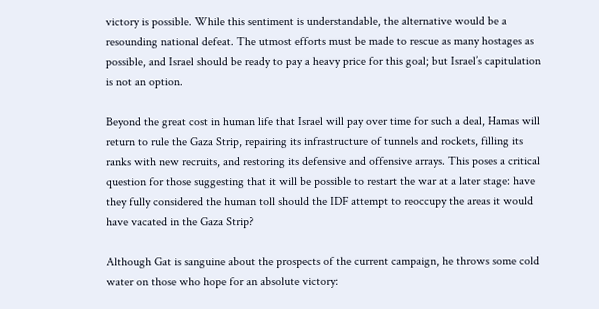victory is possible. While this sentiment is understandable, the alternative would be a resounding national defeat. The utmost efforts must be made to rescue as many hostages as possible, and Israel should be ready to pay a heavy price for this goal; but Israel’s capitulation is not an option.

Beyond the great cost in human life that Israel will pay over time for such a deal, Hamas will return to rule the Gaza Strip, repairing its infrastructure of tunnels and rockets, filling its ranks with new recruits, and restoring its defensive and offensive arrays. This poses a critical question for those suggesting that it will be possible to restart the war at a later stage: have they fully considered the human toll should the IDF attempt to reoccupy the areas it would have vacated in the Gaza Strip?

Although Gat is sanguine about the prospects of the current campaign, he throws some cold water on those who hope for an absolute victory: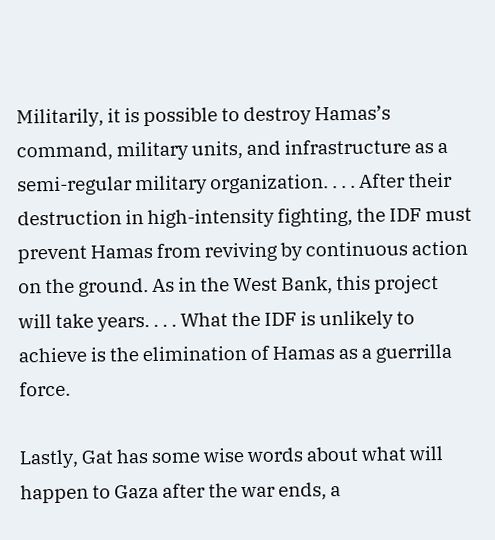Militarily, it is possible to destroy Hamas’s command, military units, and infrastructure as a semi-regular military organization. . . . After their destruction in high-intensity fighting, the IDF must prevent Hamas from reviving by continuous action on the ground. As in the West Bank, this project will take years. . . . What the IDF is unlikely to achieve is the elimination of Hamas as a guerrilla force.

Lastly, Gat has some wise words about what will happen to Gaza after the war ends, a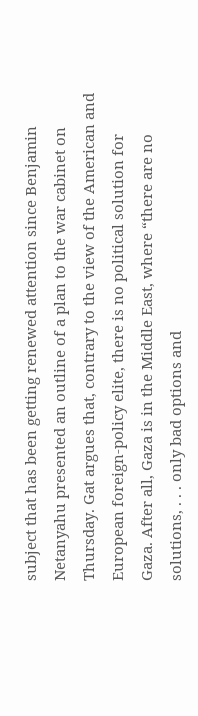subject that has been getting renewed attention since Benjamin Netanyahu presented an outline of a plan to the war cabinet on Thursday. Gat argues that, contrary to the view of the American and European foreign-policy elite, there is no political solution for Gaza. After all, Gaza is in the Middle East, where “there are no solutions, . . . only bad options and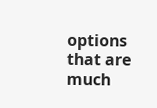options that are much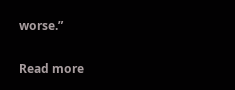worse.”

Read more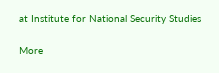at Institute for National Security Studies

More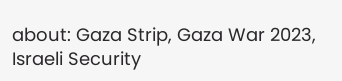about: Gaza Strip, Gaza War 2023, Israeli Security